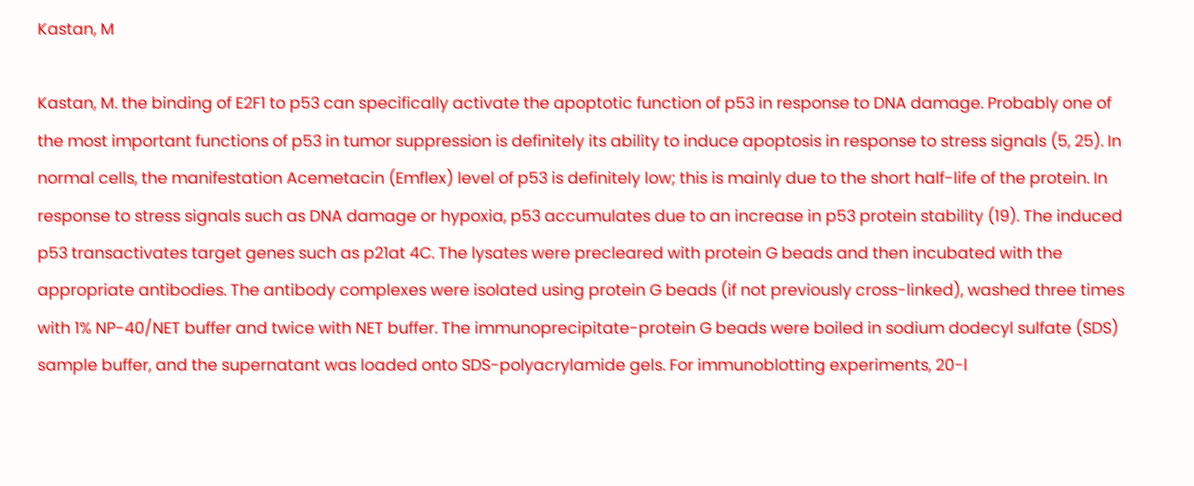Kastan, M

Kastan, M. the binding of E2F1 to p53 can specifically activate the apoptotic function of p53 in response to DNA damage. Probably one of the most important functions of p53 in tumor suppression is definitely its ability to induce apoptosis in response to stress signals (5, 25). In normal cells, the manifestation Acemetacin (Emflex) level of p53 is definitely low; this is mainly due to the short half-life of the protein. In response to stress signals such as DNA damage or hypoxia, p53 accumulates due to an increase in p53 protein stability (19). The induced p53 transactivates target genes such as p21at 4C. The lysates were precleared with protein G beads and then incubated with the appropriate antibodies. The antibody complexes were isolated using protein G beads (if not previously cross-linked), washed three times with 1% NP-40/NET buffer and twice with NET buffer. The immunoprecipitate-protein G beads were boiled in sodium dodecyl sulfate (SDS) sample buffer, and the supernatant was loaded onto SDS-polyacrylamide gels. For immunoblotting experiments, 20-l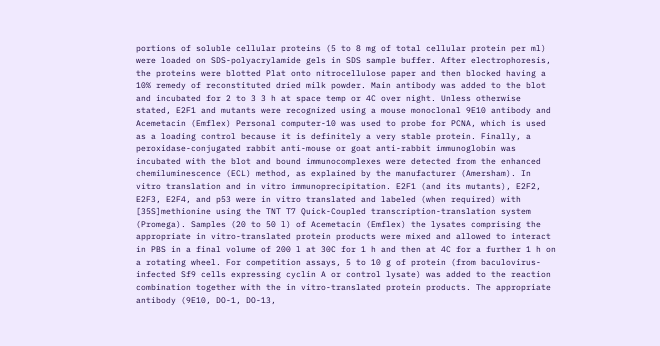portions of soluble cellular proteins (5 to 8 mg of total cellular protein per ml) were loaded on SDS-polyacrylamide gels in SDS sample buffer. After electrophoresis, the proteins were blotted Plat onto nitrocellulose paper and then blocked having a 10% remedy of reconstituted dried milk powder. Main antibody was added to the blot and incubated for 2 to 3 3 h at space temp or 4C over night. Unless otherwise stated, E2F1 and mutants were recognized using a mouse monoclonal 9E10 antibody and Acemetacin (Emflex) Personal computer-10 was used to probe for PCNA, which is used as a loading control because it is definitely a very stable protein. Finally, a peroxidase-conjugated rabbit anti-mouse or goat anti-rabbit immunoglobin was incubated with the blot and bound immunocomplexes were detected from the enhanced chemiluminescence (ECL) method, as explained by the manufacturer (Amersham). In vitro translation and in vitro immunoprecipitation. E2F1 (and its mutants), E2F2, E2F3, E2F4, and p53 were in vitro translated and labeled (when required) with [35S]methionine using the TNT T7 Quick-Coupled transcription-translation system (Promega). Samples (20 to 50 l) of Acemetacin (Emflex) the lysates comprising the appropriate in vitro-translated protein products were mixed and allowed to interact in PBS in a final volume of 200 l at 30C for 1 h and then at 4C for a further 1 h on a rotating wheel. For competition assays, 5 to 10 g of protein (from baculovirus-infected Sf9 cells expressing cyclin A or control lysate) was added to the reaction combination together with the in vitro-translated protein products. The appropriate antibody (9E10, DO-1, DO-13,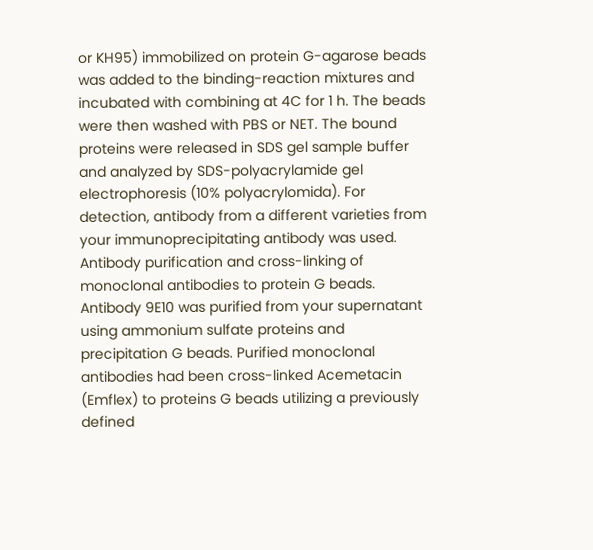or KH95) immobilized on protein G-agarose beads was added to the binding-reaction mixtures and incubated with combining at 4C for 1 h. The beads were then washed with PBS or NET. The bound proteins were released in SDS gel sample buffer and analyzed by SDS-polyacrylamide gel electrophoresis (10% polyacrylomida). For detection, antibody from a different varieties from your immunoprecipitating antibody was used. Antibody purification and cross-linking of monoclonal antibodies to protein G beads. Antibody 9E10 was purified from your supernatant using ammonium sulfate proteins and precipitation G beads. Purified monoclonal antibodies had been cross-linked Acemetacin (Emflex) to proteins G beads utilizing a previously defined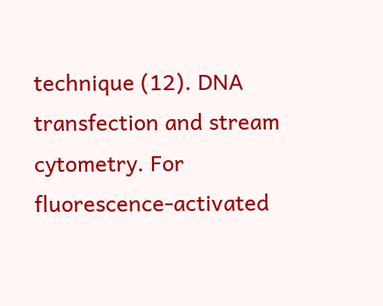technique (12). DNA transfection and stream cytometry. For fluorescence-activated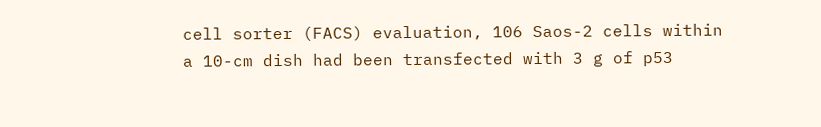cell sorter (FACS) evaluation, 106 Saos-2 cells within a 10-cm dish had been transfected with 3 g of p53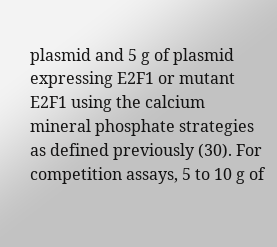plasmid and 5 g of plasmid expressing E2F1 or mutant E2F1 using the calcium mineral phosphate strategies as defined previously (30). For competition assays, 5 to 10 g of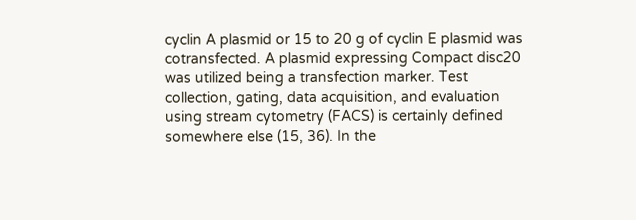cyclin A plasmid or 15 to 20 g of cyclin E plasmid was cotransfected. A plasmid expressing Compact disc20 was utilized being a transfection marker. Test collection, gating, data acquisition, and evaluation using stream cytometry (FACS) is certainly defined somewhere else (15, 36). In the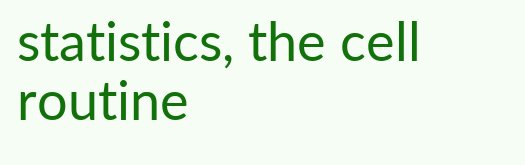statistics, the cell routine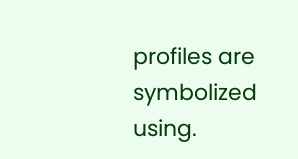profiles are symbolized using.